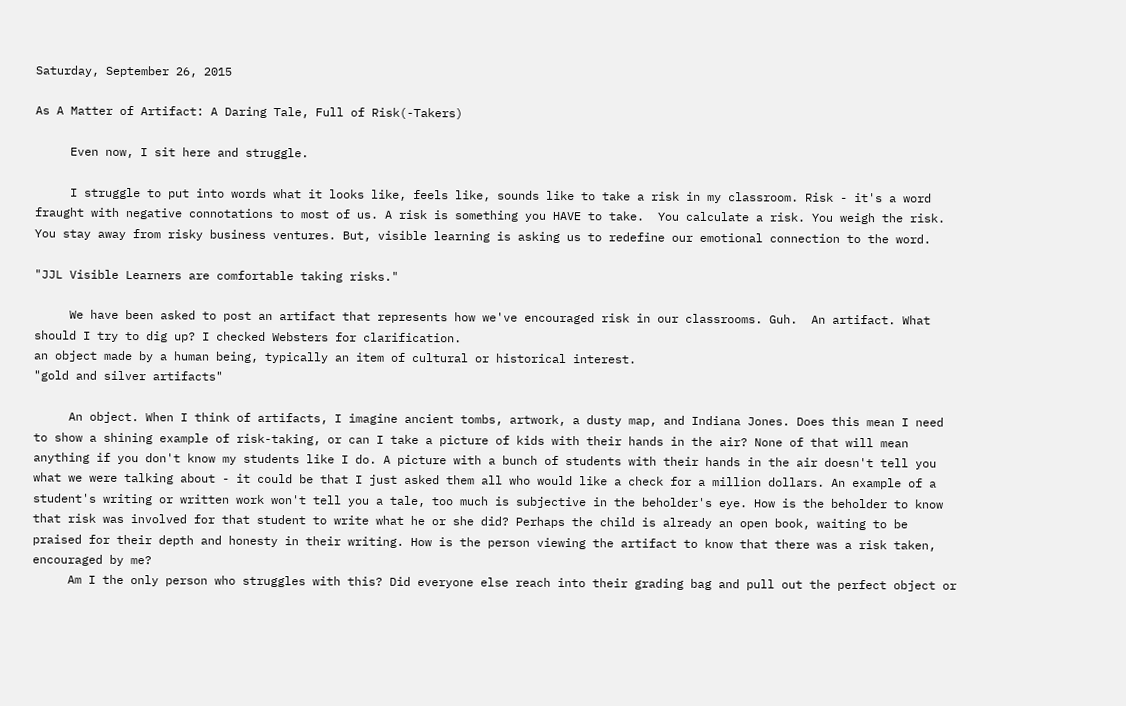Saturday, September 26, 2015

As A Matter of Artifact: A Daring Tale, Full of Risk(-Takers)

     Even now, I sit here and struggle.

     I struggle to put into words what it looks like, feels like, sounds like to take a risk in my classroom. Risk - it's a word fraught with negative connotations to most of us. A risk is something you HAVE to take.  You calculate a risk. You weigh the risk. You stay away from risky business ventures. But, visible learning is asking us to redefine our emotional connection to the word.

"JJL Visible Learners are comfortable taking risks."

     We have been asked to post an artifact that represents how we've encouraged risk in our classrooms. Guh.  An artifact. What should I try to dig up? I checked Websters for clarification.
an object made by a human being, typically an item of cultural or historical interest.
"gold and silver artifacts"

     An object. When I think of artifacts, I imagine ancient tombs, artwork, a dusty map, and Indiana Jones. Does this mean I need to show a shining example of risk-taking, or can I take a picture of kids with their hands in the air? None of that will mean anything if you don't know my students like I do. A picture with a bunch of students with their hands in the air doesn't tell you what we were talking about - it could be that I just asked them all who would like a check for a million dollars. An example of a student's writing or written work won't tell you a tale, too much is subjective in the beholder's eye. How is the beholder to know that risk was involved for that student to write what he or she did? Perhaps the child is already an open book, waiting to be praised for their depth and honesty in their writing. How is the person viewing the artifact to know that there was a risk taken, encouraged by me?
     Am I the only person who struggles with this? Did everyone else reach into their grading bag and pull out the perfect object or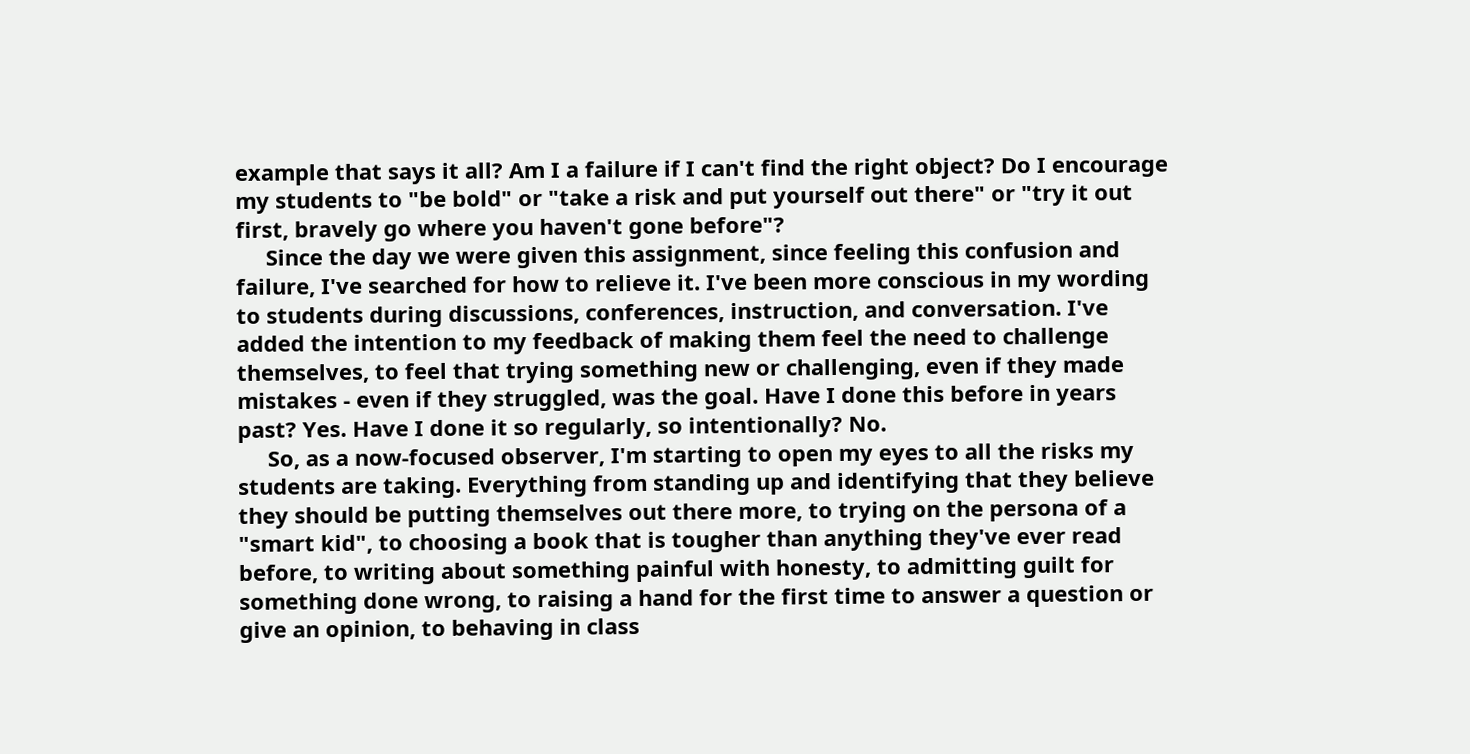example that says it all? Am I a failure if I can't find the right object? Do I encourage my students to "be bold" or "take a risk and put yourself out there" or "try it out first, bravely go where you haven't gone before"?
     Since the day we were given this assignment, since feeling this confusion and failure, I've searched for how to relieve it. I've been more conscious in my wording to students during discussions, conferences, instruction, and conversation. I've added the intention to my feedback of making them feel the need to challenge themselves, to feel that trying something new or challenging, even if they made mistakes - even if they struggled, was the goal. Have I done this before in years past? Yes. Have I done it so regularly, so intentionally? No.
     So, as a now-focused observer, I'm starting to open my eyes to all the risks my students are taking. Everything from standing up and identifying that they believe they should be putting themselves out there more, to trying on the persona of a "smart kid", to choosing a book that is tougher than anything they've ever read before, to writing about something painful with honesty, to admitting guilt for something done wrong, to raising a hand for the first time to answer a question or give an opinion, to behaving in class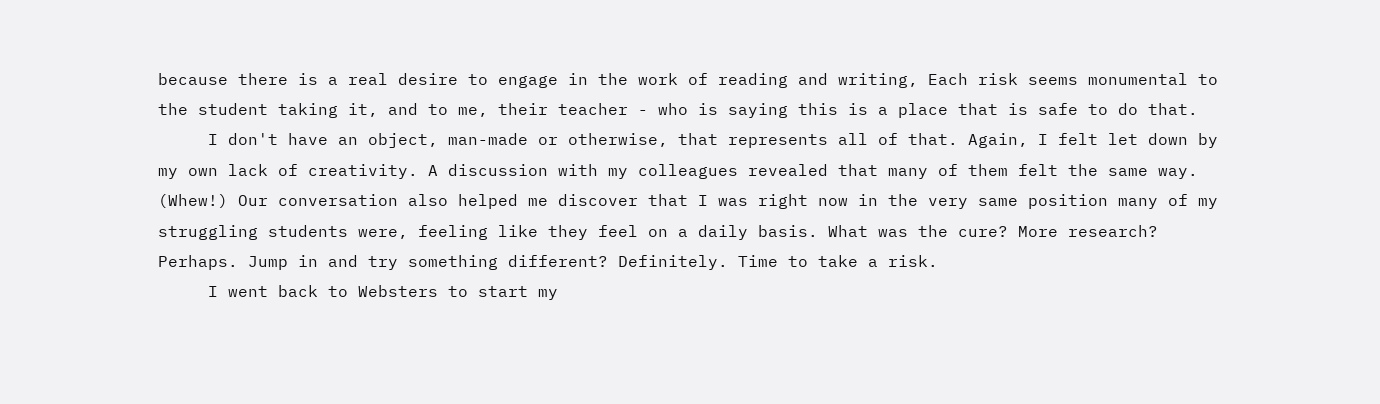because there is a real desire to engage in the work of reading and writing, Each risk seems monumental to the student taking it, and to me, their teacher - who is saying this is a place that is safe to do that.
     I don't have an object, man-made or otherwise, that represents all of that. Again, I felt let down by my own lack of creativity. A discussion with my colleagues revealed that many of them felt the same way. (Whew!) Our conversation also helped me discover that I was right now in the very same position many of my struggling students were, feeling like they feel on a daily basis. What was the cure? More research? Perhaps. Jump in and try something different? Definitely. Time to take a risk.
     I went back to Websters to start my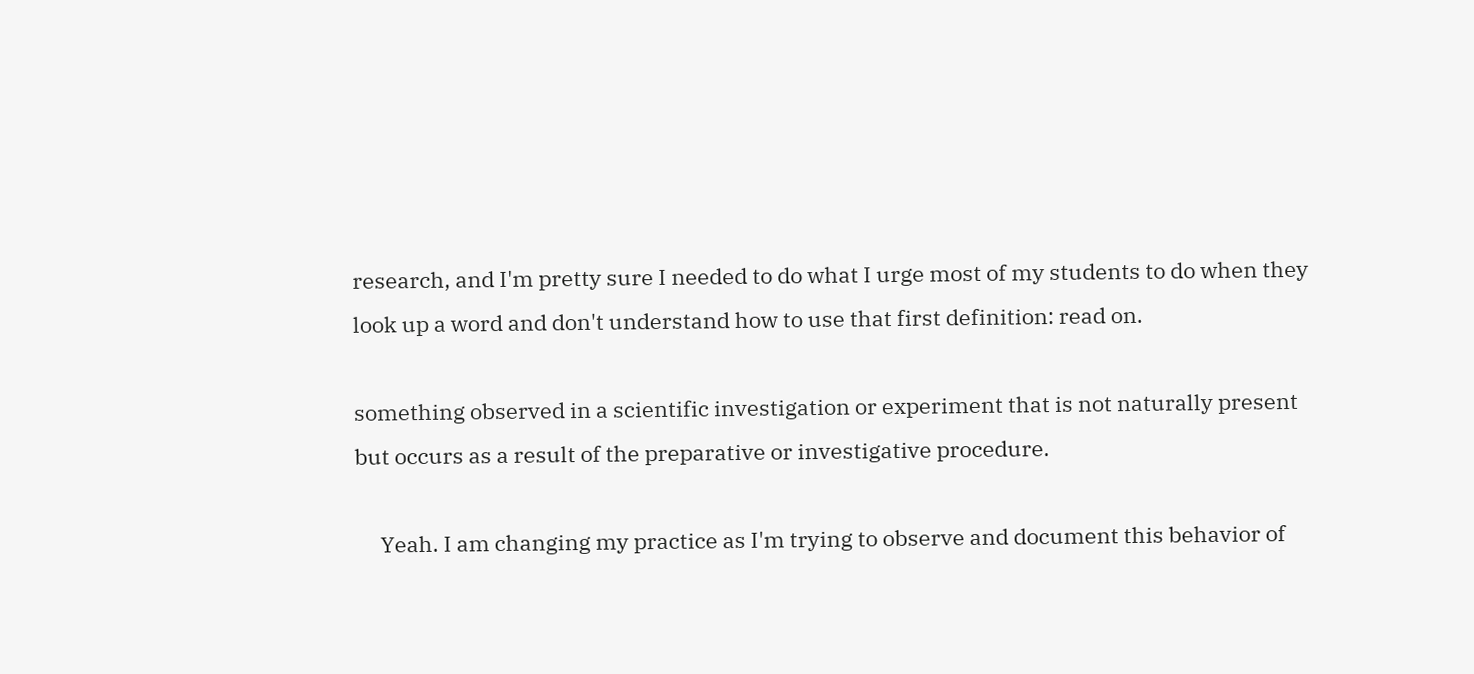research, and I'm pretty sure I needed to do what I urge most of my students to do when they look up a word and don't understand how to use that first definition: read on.

something observed in a scientific investigation or experiment that is not naturally present but occurs as a result of the preparative or investigative procedure.

     Yeah. I am changing my practice as I'm trying to observe and document this behavior of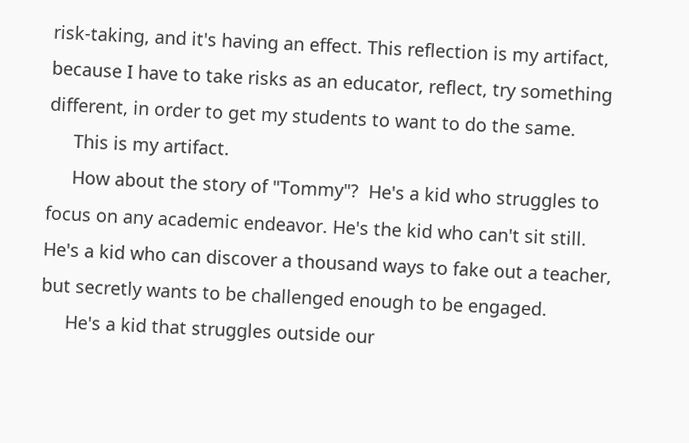risk-taking, and it's having an effect. This reflection is my artifact, because I have to take risks as an educator, reflect, try something different, in order to get my students to want to do the same.
     This is my artifact.
     How about the story of "Tommy"?  He's a kid who struggles to focus on any academic endeavor. He's the kid who can't sit still. He's a kid who can discover a thousand ways to fake out a teacher, but secretly wants to be challenged enough to be engaged.
     He's a kid that struggles outside our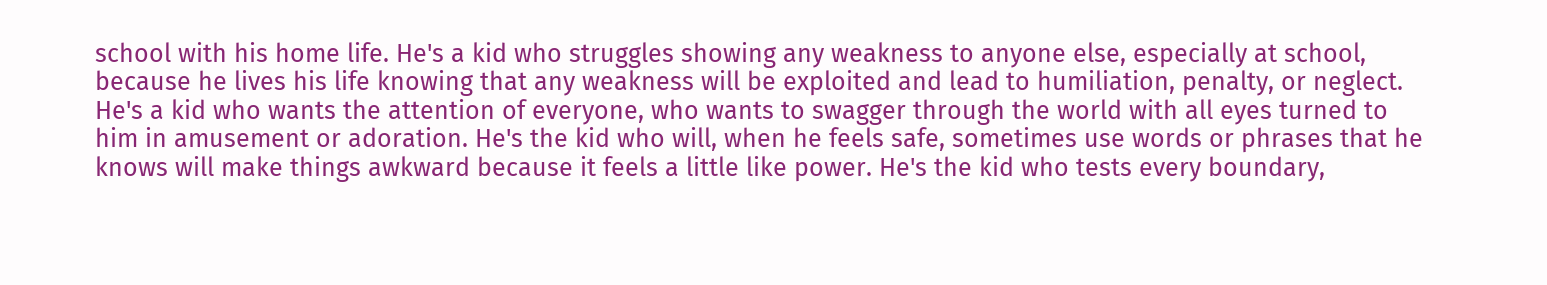school with his home life. He's a kid who struggles showing any weakness to anyone else, especially at school, because he lives his life knowing that any weakness will be exploited and lead to humiliation, penalty, or neglect. He's a kid who wants the attention of everyone, who wants to swagger through the world with all eyes turned to him in amusement or adoration. He's the kid who will, when he feels safe, sometimes use words or phrases that he knows will make things awkward because it feels a little like power. He's the kid who tests every boundary,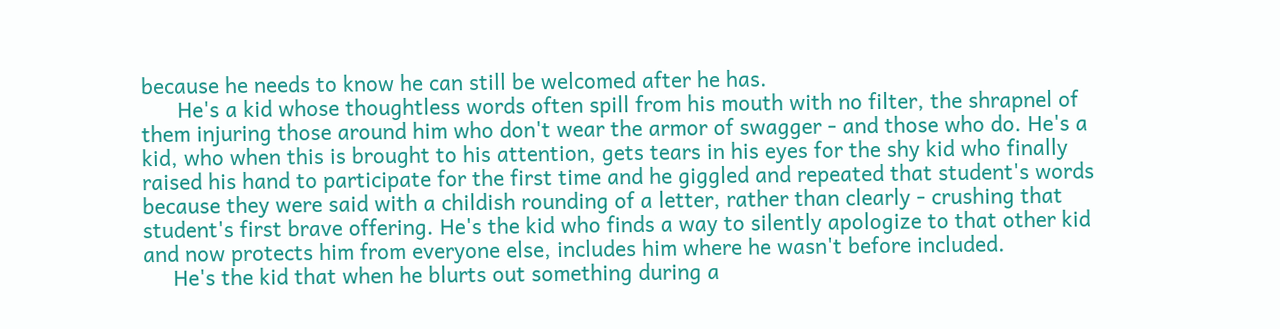because he needs to know he can still be welcomed after he has.
      He's a kid whose thoughtless words often spill from his mouth with no filter, the shrapnel of them injuring those around him who don't wear the armor of swagger - and those who do. He's a kid, who when this is brought to his attention, gets tears in his eyes for the shy kid who finally raised his hand to participate for the first time and he giggled and repeated that student's words because they were said with a childish rounding of a letter, rather than clearly - crushing that student's first brave offering. He's the kid who finds a way to silently apologize to that other kid and now protects him from everyone else, includes him where he wasn't before included.
     He's the kid that when he blurts out something during a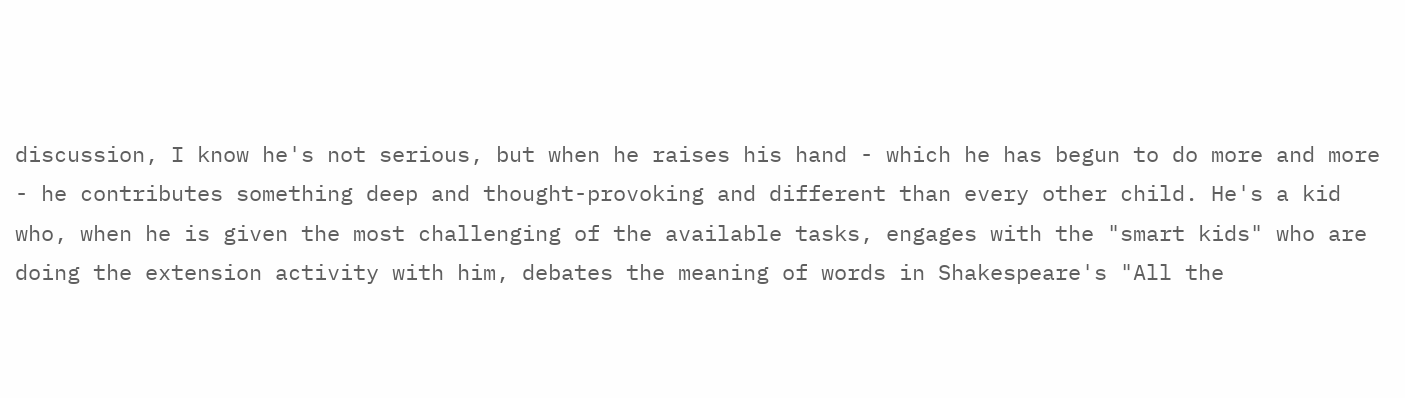discussion, I know he's not serious, but when he raises his hand - which he has begun to do more and more - he contributes something deep and thought-provoking and different than every other child. He's a kid who, when he is given the most challenging of the available tasks, engages with the "smart kids" who are doing the extension activity with him, debates the meaning of words in Shakespeare's "All the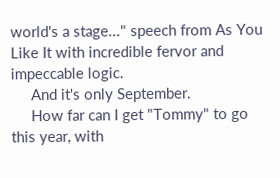world's a stage..." speech from As You Like It with incredible fervor and impeccable logic.
     And it's only September.
     How far can I get "Tommy" to go this year, with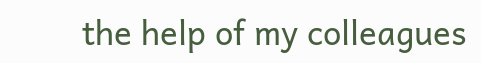the help of my colleagues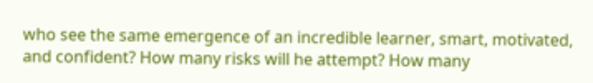who see the same emergence of an incredible learner, smart, motivated, and confident? How many risks will he attempt? How many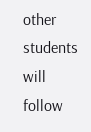other students will follow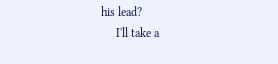his lead?
     I'll take a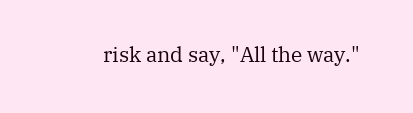risk and say, "All the way."